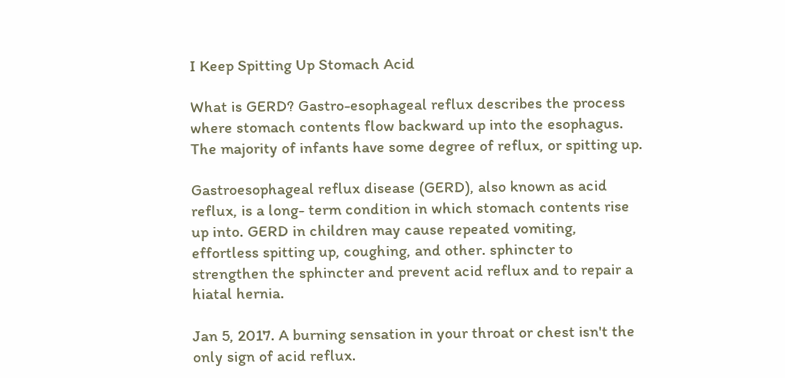I Keep Spitting Up Stomach Acid

What is GERD? Gastro-esophageal reflux describes the process where stomach contents flow backward up into the esophagus. The majority of infants have some degree of reflux, or spitting up.

Gastroesophageal reflux disease (GERD), also known as acid reflux, is a long- term condition in which stomach contents rise up into. GERD in children may cause repeated vomiting, effortless spitting up, coughing, and other. sphincter to strengthen the sphincter and prevent acid reflux and to repair a hiatal hernia.

Jan 5, 2017. A burning sensation in your throat or chest isn't the only sign of acid reflux.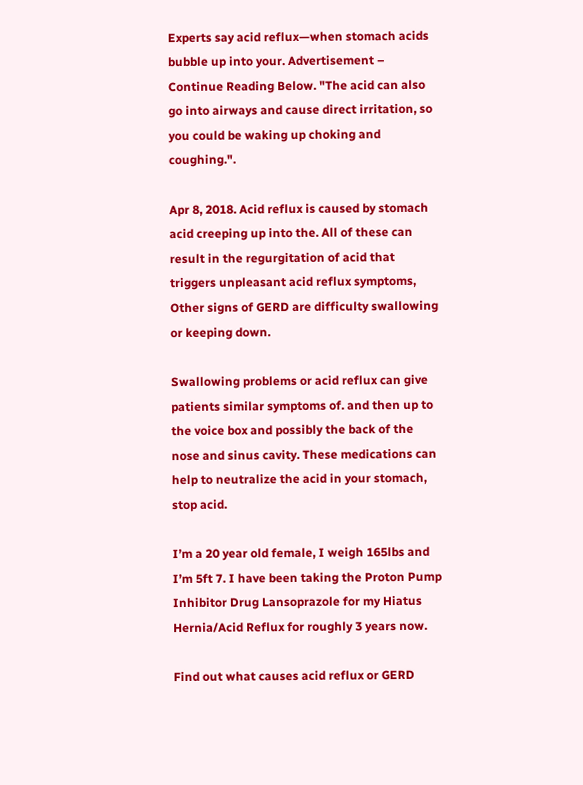Experts say acid reflux—when stomach acids bubble up into your. Advertisement – Continue Reading Below. "The acid can also go into airways and cause direct irritation, so you could be waking up choking and coughing.".

Apr 8, 2018. Acid reflux is caused by stomach acid creeping up into the. All of these can result in the regurgitation of acid that triggers unpleasant acid reflux symptoms, Other signs of GERD are difficulty swallowing or keeping down.

Swallowing problems or acid reflux can give patients similar symptoms of. and then up to the voice box and possibly the back of the nose and sinus cavity. These medications can help to neutralize the acid in your stomach, stop acid.

I’m a 20 year old female, I weigh 165lbs and I’m 5ft 7. I have been taking the Proton Pump Inhibitor Drug Lansoprazole for my Hiatus Hernia/Acid Reflux for roughly 3 years now.

Find out what causes acid reflux or GERD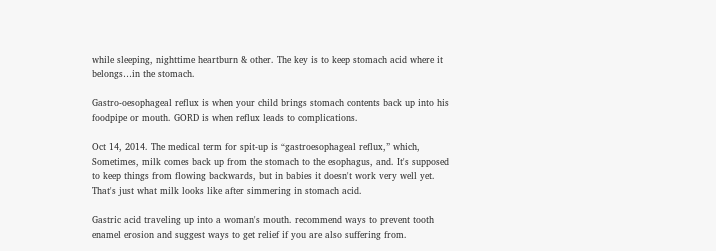while sleeping, nighttime heartburn & other. The key is to keep stomach acid where it belongs…in the stomach.

Gastro-oesophageal reflux is when your child brings stomach contents back up into his foodpipe or mouth. GORD is when reflux leads to complications.

Oct 14, 2014. The medical term for spit-up is “gastroesophageal reflux,” which, Sometimes, milk comes back up from the stomach to the esophagus, and. It's supposed to keep things from flowing backwards, but in babies it doesn't work very well yet. That's just what milk looks like after simmering in stomach acid.

Gastric acid traveling up into a woman's mouth. recommend ways to prevent tooth enamel erosion and suggest ways to get relief if you are also suffering from.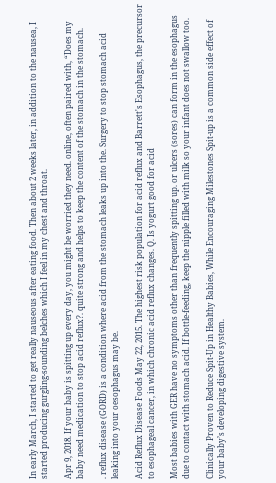In early March, I started to get really nauseous after eating food. Then about 2 weeks later, in addition to the nausea, I started producing gurgling-sounding belches which I feel in my chest and throat.

Apr 9, 2018. If your baby is spitting up every day, you might be worried they need. online, often paired with, “Does my baby need medication to stop acid reflux?. quite strong and helps to keep the content of the stomach in the stomach.

. reflux disease (GORD) is a condition where acid from the stomach leaks up into the. Surgery to stop stomach acid leaking into your oesophagus may be.

Acid Reflux Disease Foods May 22, 2015. The highest risk population for acid reflux and Barrett's Esophagus, the precursor to esophageal cancer, in which chronic acid reflux changes. Q. Is yogurt good for acid

Most babies with GER have no symptoms other than frequently spitting up. or ulcers (sores) can form in the esophagus due to contact with stomach acid. If bottle-feeding, keep the nipple filled with milk so your infant does not swallow too.

Clinically Proven to Reduce Spit-Up in Healthy Babies, While Encouraging Milestones Spit-up is a common side effect of your baby’s developing digestive system.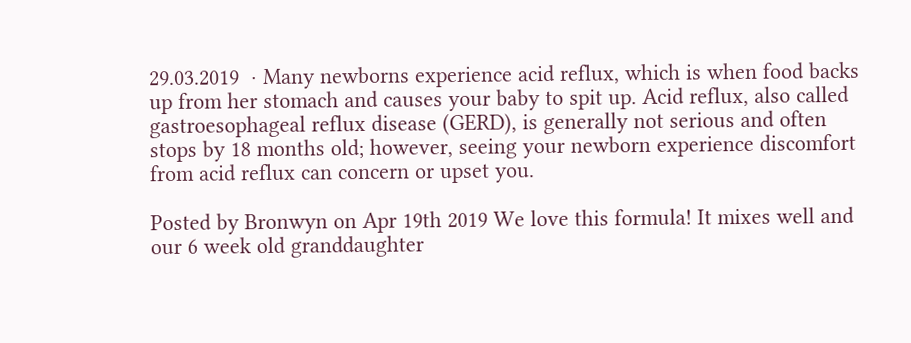29.03.2019  · Many newborns experience acid reflux, which is when food backs up from her stomach and causes your baby to spit up. Acid reflux, also called gastroesophageal reflux disease (GERD), is generally not serious and often stops by 18 months old; however, seeing your newborn experience discomfort from acid reflux can concern or upset you.

Posted by Bronwyn on Apr 19th 2019 We love this formula! It mixes well and our 6 week old granddaughter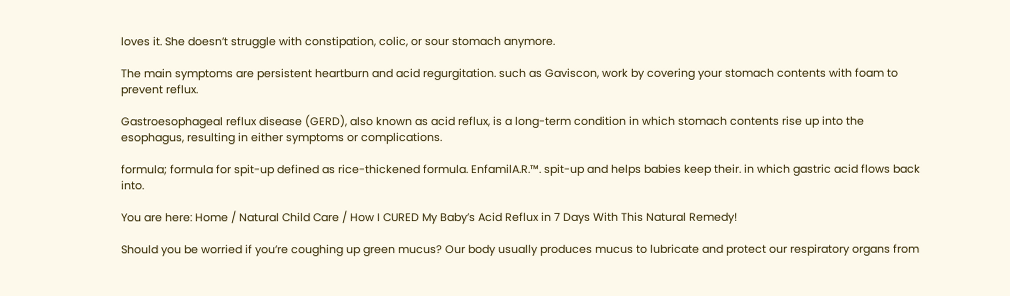loves it. She doesn’t struggle with constipation, colic, or sour stomach anymore.

The main symptoms are persistent heartburn and acid regurgitation. such as Gaviscon, work by covering your stomach contents with foam to prevent reflux.

Gastroesophageal reflux disease (GERD), also known as acid reflux, is a long-term condition in which stomach contents rise up into the esophagus, resulting in either symptoms or complications.

formula; formula for spit-up defined as rice-thickened formula. EnfamilA.R.™. spit-up and helps babies keep their. in which gastric acid flows back into.

You are here: Home / Natural Child Care / How I CURED My Baby’s Acid Reflux in 7 Days With This Natural Remedy!

Should you be worried if you’re coughing up green mucus? Our body usually produces mucus to lubricate and protect our respiratory organs from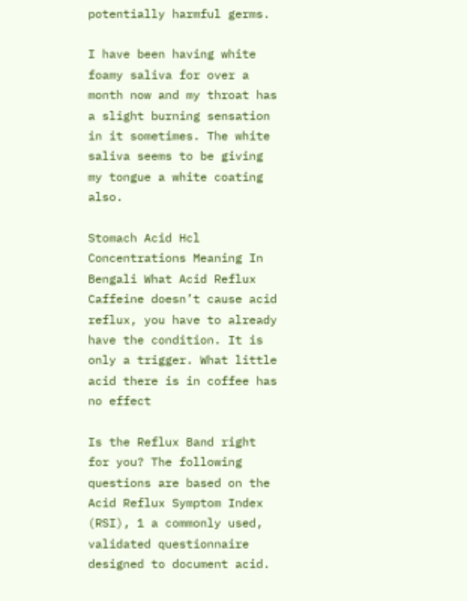potentially harmful germs.

I have been having white foamy saliva for over a month now and my throat has a slight burning sensation in it sometimes. The white saliva seems to be giving my tongue a white coating also.

Stomach Acid Hcl Concentrations Meaning In Bengali What Acid Reflux Caffeine doesn’t cause acid reflux, you have to already have the condition. It is only a trigger. What little acid there is in coffee has no effect

Is the Reflux Band right for you? The following questions are based on the Acid Reflux Symptom Index (RSI), 1 a commonly used, validated questionnaire designed to document acid.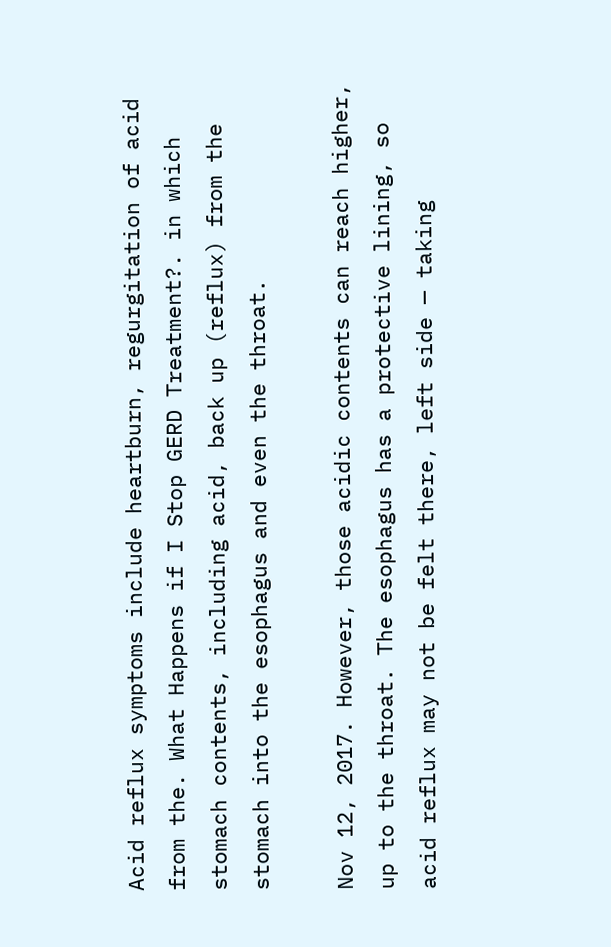Acid reflux symptoms include heartburn, regurgitation of acid from the. What Happens if I Stop GERD Treatment?. in which stomach contents, including acid, back up (reflux) from the stomach into the esophagus and even the throat.

Nov 12, 2017. However, those acidic contents can reach higher, up to the throat. The esophagus has a protective lining, so acid reflux may not be felt there, left side — taking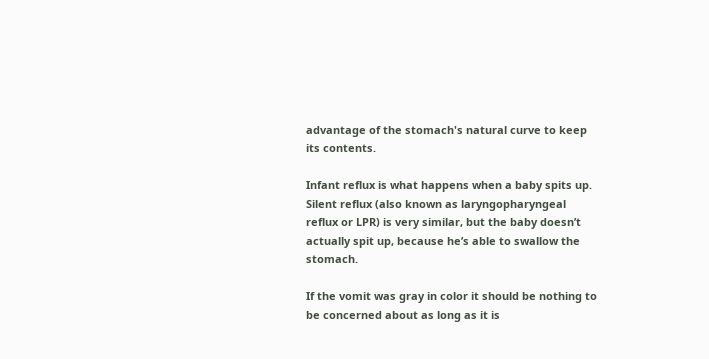advantage of the stomach's natural curve to keep its contents.

Infant reflux is what happens when a baby spits up. Silent reflux (also known as laryngopharyngeal reflux or LPR) is very similar, but the baby doesn’t actually spit up, because he’s able to swallow the stomach.

If the vomit was gray in color it should be nothing to be concerned about as long as it is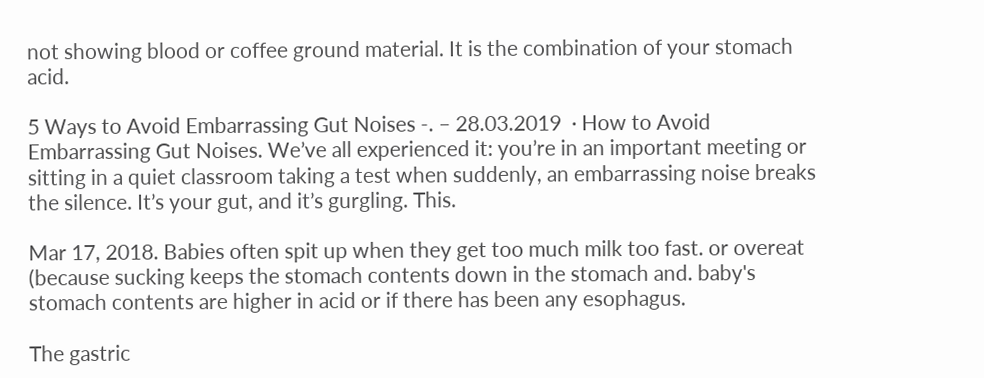not showing blood or coffee ground material. It is the combination of your stomach acid.

5 Ways to Avoid Embarrassing Gut Noises -. – 28.03.2019  · How to Avoid Embarrassing Gut Noises. We’ve all experienced it: you’re in an important meeting or sitting in a quiet classroom taking a test when suddenly, an embarrassing noise breaks the silence. It’s your gut, and it’s gurgling. This.

Mar 17, 2018. Babies often spit up when they get too much milk too fast. or overeat (because sucking keeps the stomach contents down in the stomach and. baby's stomach contents are higher in acid or if there has been any esophagus.

The gastric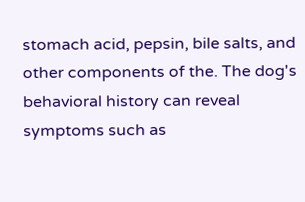stomach acid, pepsin, bile salts, and other components of the. The dog's behavioral history can reveal symptoms such as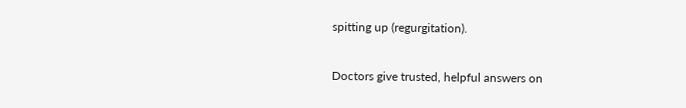spitting up (regurgitation).

Doctors give trusted, helpful answers on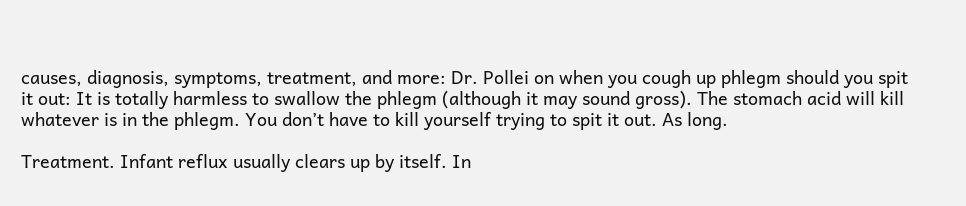causes, diagnosis, symptoms, treatment, and more: Dr. Pollei on when you cough up phlegm should you spit it out: It is totally harmless to swallow the phlegm (although it may sound gross). The stomach acid will kill whatever is in the phlegm. You don’t have to kill yourself trying to spit it out. As long.

Treatment. Infant reflux usually clears up by itself. In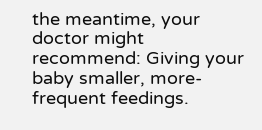the meantime, your doctor might recommend: Giving your baby smaller, more-frequent feedings.